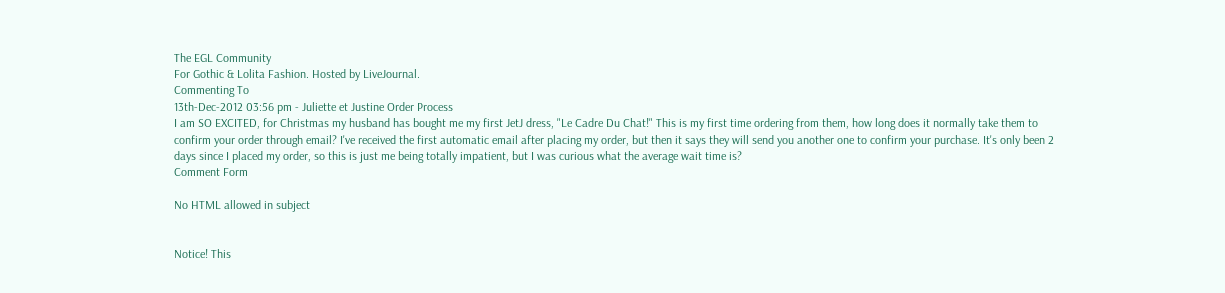The EGL Community
For Gothic & Lolita Fashion. Hosted by LiveJournal.
Commenting To
13th-Dec-2012 03:56 pm - Juliette et Justine Order Process
I am SO EXCITED, for Christmas my husband has bought me my first JetJ dress, "Le Cadre Du Chat!" This is my first time ordering from them, how long does it normally take them to confirm your order through email? I've received the first automatic email after placing my order, but then it says they will send you another one to confirm your purchase. It's only been 2 days since I placed my order, so this is just me being totally impatient, but I was curious what the average wait time is?
Comment Form

No HTML allowed in subject


Notice! This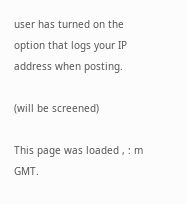user has turned on the option that logs your IP address when posting.

(will be screened)

This page was loaded , : m GMT.